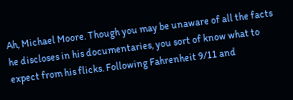Ah, Michael Moore. Though you may be unaware of all the facts he discloses in his documentaries, you sort of know what to expect from his flicks. Following Fahrenheit 9/11 and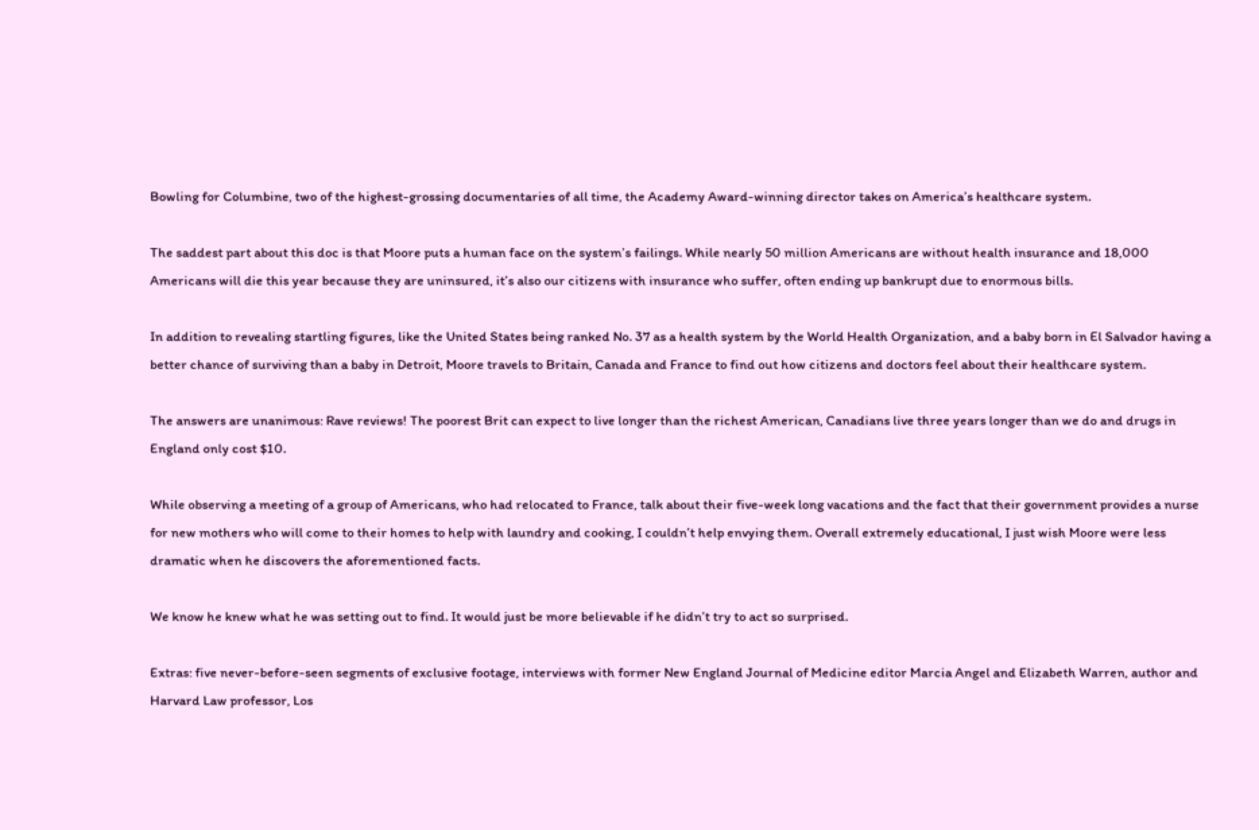Bowling for Columbine, two of the highest-grossing documentaries of all time, the Academy Award-winning director takes on America’s healthcare system.

The saddest part about this doc is that Moore puts a human face on the system’s failings. While nearly 50 million Americans are without health insurance and 18,000 Americans will die this year because they are uninsured, it’s also our citizens with insurance who suffer, often ending up bankrupt due to enormous bills.

In addition to revealing startling figures, like the United States being ranked No. 37 as a health system by the World Health Organization, and a baby born in El Salvador having a better chance of surviving than a baby in Detroit, Moore travels to Britain, Canada and France to find out how citizens and doctors feel about their healthcare system.

The answers are unanimous: Rave reviews! The poorest Brit can expect to live longer than the richest American, Canadians live three years longer than we do and drugs in England only cost $10.

While observing a meeting of a group of Americans, who had relocated to France, talk about their five-week long vacations and the fact that their government provides a nurse for new mothers who will come to their homes to help with laundry and cooking, I couldn’t help envying them. Overall extremely educational, I just wish Moore were less dramatic when he discovers the aforementioned facts.

We know he knew what he was setting out to find. It would just be more believable if he didn’t try to act so surprised.

Extras: five never-before-seen segments of exclusive footage, interviews with former New England Journal of Medicine editor Marcia Angel and Elizabeth Warren, author and Harvard Law professor, Los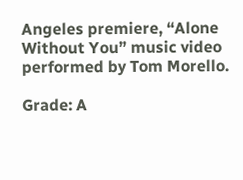Angeles premiere, “Alone Without You” music video performed by Tom Morello.

Grade: A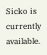Sicko is currently available.